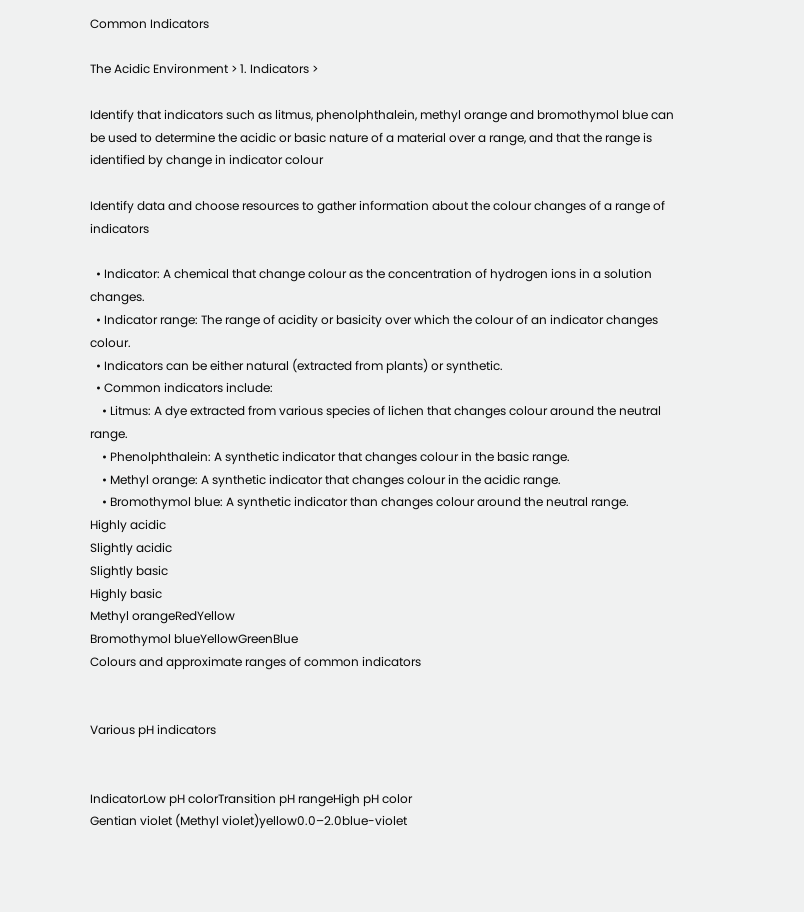Common Indicators

The Acidic Environment > 1. Indicators >

Identify that indicators such as litmus, phenolphthalein, methyl orange and bromothymol blue can be used to determine the acidic or basic nature of a material over a range, and that the range is identified by change in indicator colour

Identify data and choose resources to gather information about the colour changes of a range of indicators

  • Indicator: A chemical that change colour as the concentration of hydrogen ions in a solution changes.
  • Indicator range: The range of acidity or basicity over which the colour of an indicator changes colour.
  • Indicators can be either natural (extracted from plants) or synthetic.
  • Common indicators include:
    • Litmus: A dye extracted from various species of lichen that changes colour around the neutral range.
    • Phenolphthalein: A synthetic indicator that changes colour in the basic range.
    • Methyl orange: A synthetic indicator that changes colour in the acidic range.
    • Bromothymol blue: A synthetic indicator than changes colour around the neutral range.
Highly acidic
Slightly acidic
Slightly basic
Highly basic
Methyl orangeRedYellow
Bromothymol blueYellowGreenBlue
Colours and approximate ranges of common indicators


Various pH indicators


IndicatorLow pH colorTransition pH rangeHigh pH color
Gentian violet (Methyl violet)yellow0.0–2.0blue-violet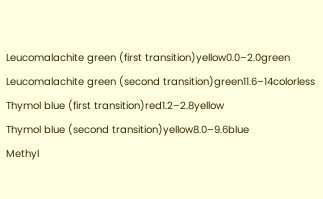Leucomalachite green (first transition)yellow0.0–2.0green
Leucomalachite green (second transition)green11.6–14colorless
Thymol blue (first transition)red1.2–2.8yellow
Thymol blue (second transition)yellow8.0–9.6blue
Methyl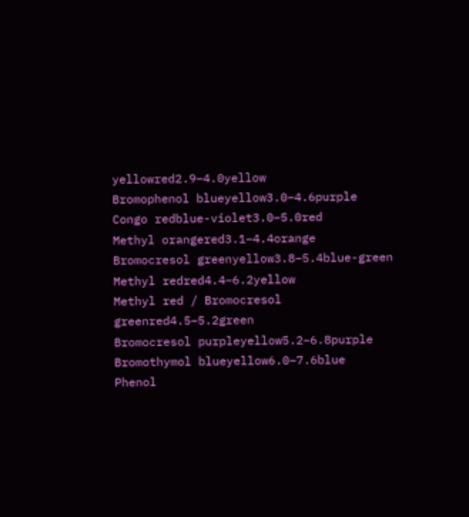yellowred2.9–4.0yellow
Bromophenol blueyellow3.0–4.6purple
Congo redblue-violet3.0–5.0red
Methyl orangered3.1–4.4orange
Bromocresol greenyellow3.8–5.4blue-green
Methyl redred4.4–6.2yellow
Methyl red / Bromocresol greenred4.5–5.2green
Bromocresol purpleyellow5.2–6.8purple
Bromothymol blueyellow6.0–7.6blue
Phenol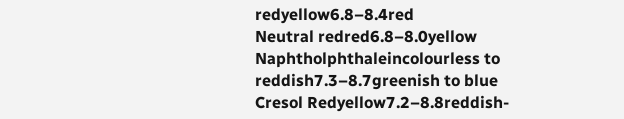redyellow6.8–8.4red
Neutral redred6.8–8.0yellow
Naphtholphthaleincolourless to reddish7.3–8.7greenish to blue
Cresol Redyellow7.2–8.8reddish-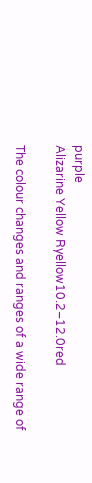purple
Alizarine Yellow Ryellow10.2–12.0red

The colour changes and ranges of a wide range of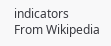indicators
From Wikipedia